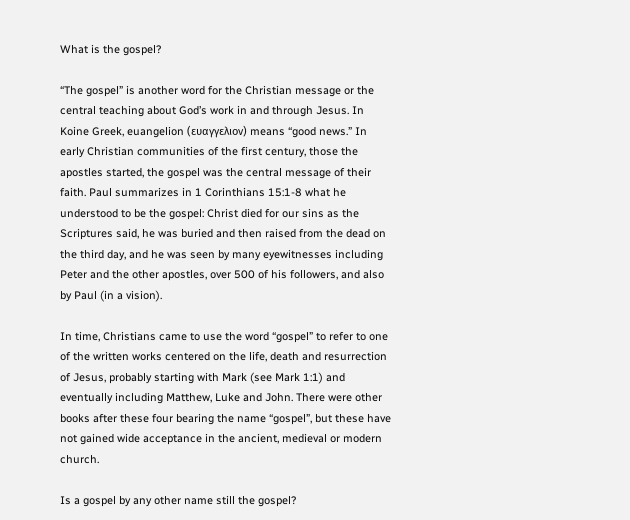What is the gospel?

“The gospel” is another word for the Christian message or the central teaching about God’s work in and through Jesus. In Koine Greek, euangelion (ευαγγελιον) means “good news.” In early Christian communities of the first century, those the apostles started, the gospel was the central message of their faith. Paul summarizes in 1 Corinthians 15:1-8 what he understood to be the gospel: Christ died for our sins as the Scriptures said, he was buried and then raised from the dead on the third day, and he was seen by many eyewitnesses including Peter and the other apostles, over 500 of his followers, and also by Paul (in a vision).

In time, Christians came to use the word “gospel” to refer to one of the written works centered on the life, death and resurrection of Jesus, probably starting with Mark (see Mark 1:1) and eventually including Matthew, Luke and John. There were other books after these four bearing the name “gospel”, but these have not gained wide acceptance in the ancient, medieval or modern church.

Is a gospel by any other name still the gospel?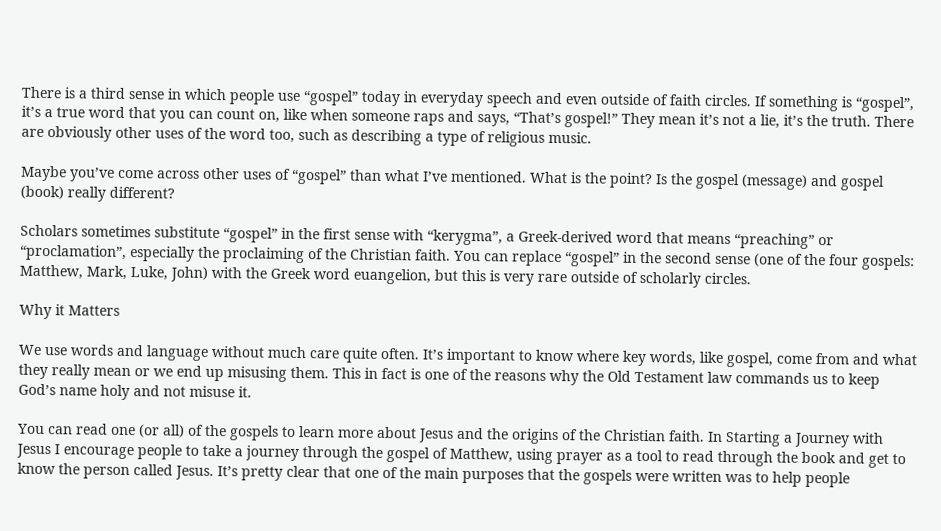There is a third sense in which people use “gospel” today in everyday speech and even outside of faith circles. If something is “gospel”, it’s a true word that you can count on, like when someone raps and says, “That’s gospel!” They mean it’s not a lie, it’s the truth. There are obviously other uses of the word too, such as describing a type of religious music.

Maybe you’ve come across other uses of “gospel” than what I’ve mentioned. What is the point? Is the gospel (message) and gospel (book) really different?

Scholars sometimes substitute “gospel” in the first sense with “kerygma”, a Greek-derived word that means “preaching” or “proclamation”, especially the proclaiming of the Christian faith. You can replace “gospel” in the second sense (one of the four gospels: Matthew, Mark, Luke, John) with the Greek word euangelion, but this is very rare outside of scholarly circles.

Why it Matters

We use words and language without much care quite often. It’s important to know where key words, like gospel, come from and what they really mean or we end up misusing them. This in fact is one of the reasons why the Old Testament law commands us to keep God’s name holy and not misuse it.

You can read one (or all) of the gospels to learn more about Jesus and the origins of the Christian faith. In Starting a Journey with Jesus I encourage people to take a journey through the gospel of Matthew, using prayer as a tool to read through the book and get to know the person called Jesus. It’s pretty clear that one of the main purposes that the gospels were written was to help people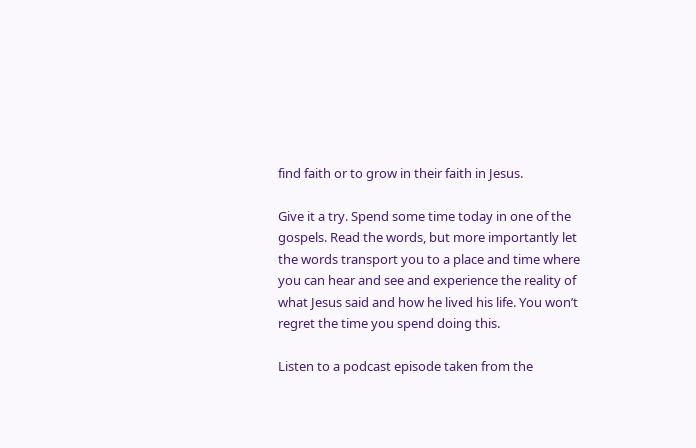find faith or to grow in their faith in Jesus.

Give it a try. Spend some time today in one of the gospels. Read the words, but more importantly let the words transport you to a place and time where you can hear and see and experience the reality of what Jesus said and how he lived his life. You won’t regret the time you spend doing this.

Listen to a podcast episode taken from the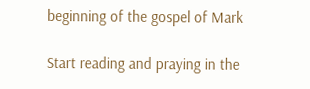beginning of the gospel of Mark

Start reading and praying in the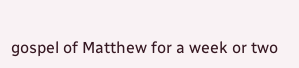gospel of Matthew for a week or two